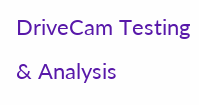DriveCam Testing & Analysis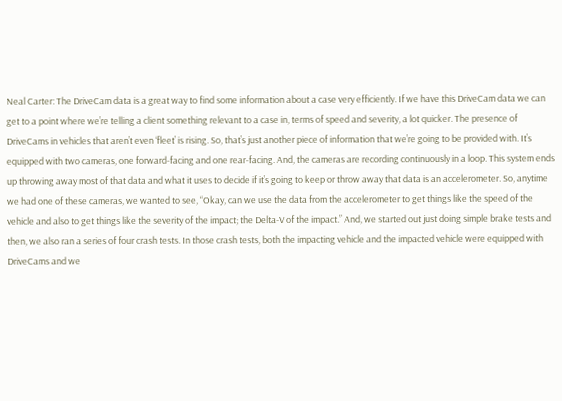Neal Carter: The DriveCam data is a great way to find some information about a case very efficiently. If we have this DriveCam data we can get to a point where we’re telling a client something relevant to a case in, terms of speed and severity, a lot quicker. The presence of DriveCams in vehicles that aren’t even ‘fleet’ is rising. So, that’s just another piece of information that we’re going to be provided with. It’s equipped with two cameras, one forward-facing and one rear-facing. And, the cameras are recording continuously in a loop. This system ends up throwing away most of that data and what it uses to decide if it’s going to keep or throw away that data is an accelerometer. So, anytime we had one of these cameras, we wanted to see, “Okay, can we use the data from the accelerometer to get things like the speed of the vehicle and also to get things like the severity of the impact; the Delta-V of the impact.” And, we started out just doing simple brake tests and then, we also ran a series of four crash tests. In those crash tests, both the impacting vehicle and the impacted vehicle were equipped with DriveCams and we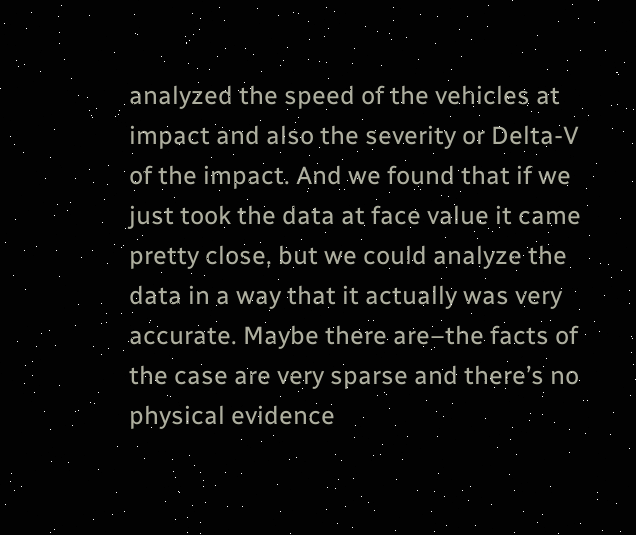analyzed the speed of the vehicles at impact and also the severity or Delta-V of the impact. And we found that if we just took the data at face value it came pretty close, but we could analyze the data in a way that it actually was very accurate. Maybe there are–the facts of the case are very sparse and there’s no physical evidence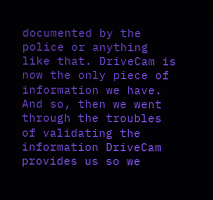documented by the police or anything like that. DriveCam is now the only piece of information we have. And so, then we went through the troubles of validating the information DriveCam provides us so we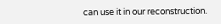can use it in our reconstruction.